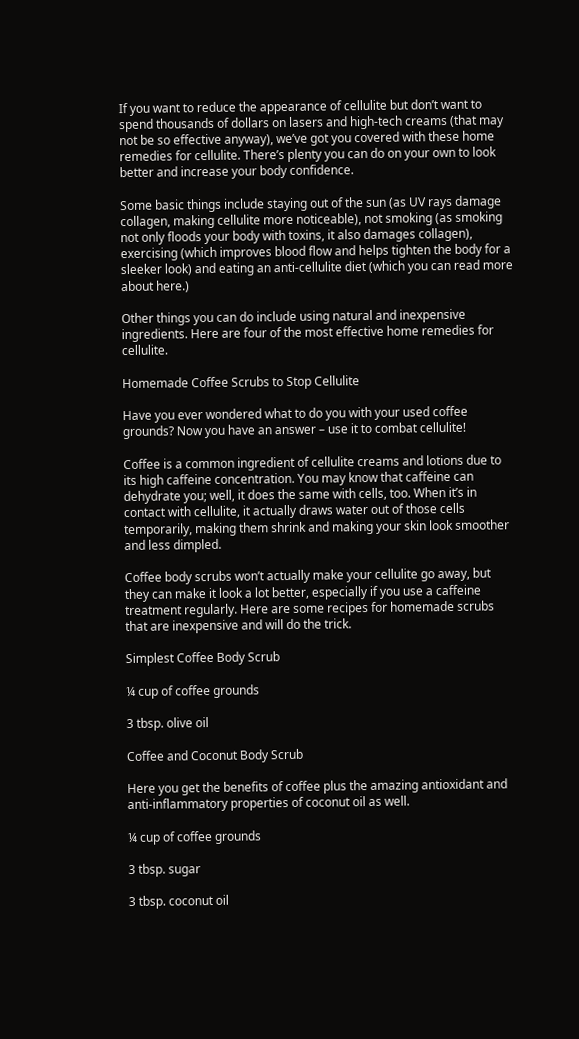If you want to reduce the appearance of cellulite but don’t want to spend thousands of dollars on lasers and high-tech creams (that may not be so effective anyway), we’ve got you covered with these home remedies for cellulite. There’s plenty you can do on your own to look better and increase your body confidence.

Some basic things include staying out of the sun (as UV rays damage collagen, making cellulite more noticeable), not smoking (as smoking not only floods your body with toxins, it also damages collagen), exercising (which improves blood flow and helps tighten the body for a sleeker look) and eating an anti-cellulite diet (which you can read more about here.)

Other things you can do include using natural and inexpensive ingredients. Here are four of the most effective home remedies for cellulite.

Homemade Coffee Scrubs to Stop Cellulite

Have you ever wondered what to do you with your used coffee grounds? Now you have an answer – use it to combat cellulite!

Coffee is a common ingredient of cellulite creams and lotions due to its high caffeine concentration. You may know that caffeine can dehydrate you; well, it does the same with cells, too. When it’s in contact with cellulite, it actually draws water out of those cells temporarily, making them shrink and making your skin look smoother and less dimpled.

Coffee body scrubs won’t actually make your cellulite go away, but they can make it look a lot better, especially if you use a caffeine treatment regularly. Here are some recipes for homemade scrubs that are inexpensive and will do the trick.

Simplest Coffee Body Scrub

¼ cup of coffee grounds

3 tbsp. olive oil

Coffee and Coconut Body Scrub

Here you get the benefits of coffee plus the amazing antioxidant and anti-inflammatory properties of coconut oil as well.

¼ cup of coffee grounds

3 tbsp. sugar

3 tbsp. coconut oil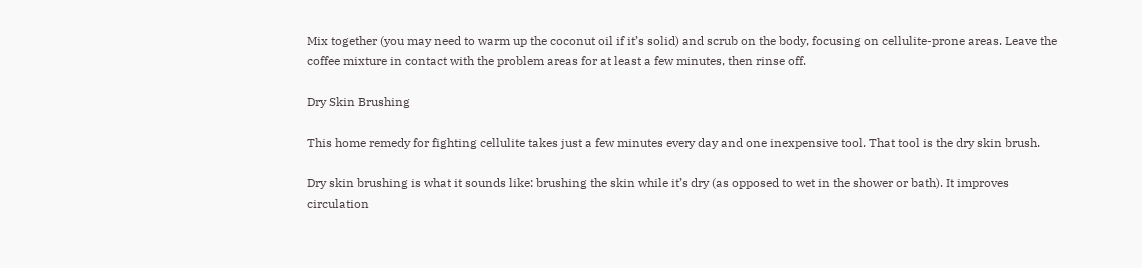Mix together (you may need to warm up the coconut oil if it’s solid) and scrub on the body, focusing on cellulite-prone areas. Leave the coffee mixture in contact with the problem areas for at least a few minutes, then rinse off.

Dry Skin Brushing

This home remedy for fighting cellulite takes just a few minutes every day and one inexpensive tool. That tool is the dry skin brush.

Dry skin brushing is what it sounds like: brushing the skin while it’s dry (as opposed to wet in the shower or bath). It improves circulation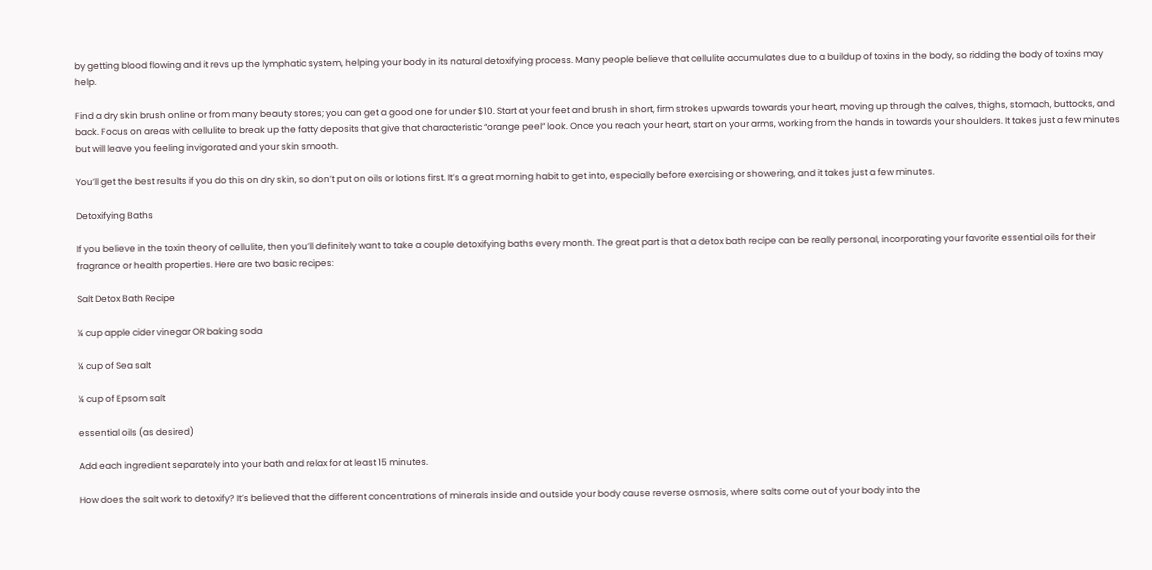by getting blood flowing and it revs up the lymphatic system, helping your body in its natural detoxifying process. Many people believe that cellulite accumulates due to a buildup of toxins in the body, so ridding the body of toxins may help.

Find a dry skin brush online or from many beauty stores; you can get a good one for under $10. Start at your feet and brush in short, firm strokes upwards towards your heart, moving up through the calves, thighs, stomach, buttocks, and back. Focus on areas with cellulite to break up the fatty deposits that give that characteristic “orange peel” look. Once you reach your heart, start on your arms, working from the hands in towards your shoulders. It takes just a few minutes but will leave you feeling invigorated and your skin smooth.

You’ll get the best results if you do this on dry skin, so don’t put on oils or lotions first. It’s a great morning habit to get into, especially before exercising or showering, and it takes just a few minutes.

Detoxifying Baths

If you believe in the toxin theory of cellulite, then you’ll definitely want to take a couple detoxifying baths every month. The great part is that a detox bath recipe can be really personal, incorporating your favorite essential oils for their fragrance or health properties. Here are two basic recipes:

Salt Detox Bath Recipe

¼ cup apple cider vinegar OR baking soda

¼ cup of Sea salt

¼ cup of Epsom salt

essential oils (as desired)

Add each ingredient separately into your bath and relax for at least 15 minutes.

How does the salt work to detoxify? It’s believed that the different concentrations of minerals inside and outside your body cause reverse osmosis, where salts come out of your body into the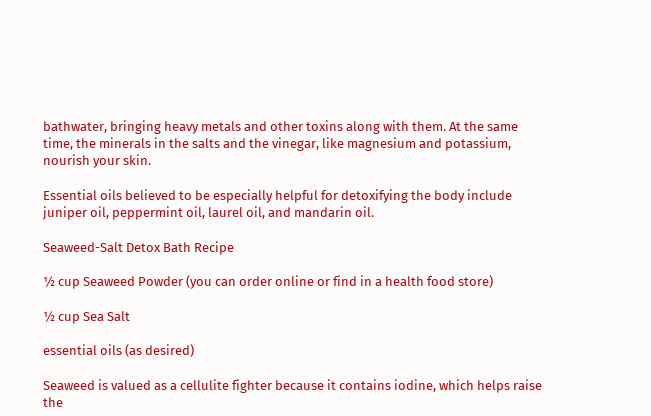bathwater, bringing heavy metals and other toxins along with them. At the same time, the minerals in the salts and the vinegar, like magnesium and potassium, nourish your skin.

Essential oils believed to be especially helpful for detoxifying the body include juniper oil, peppermint oil, laurel oil, and mandarin oil.

Seaweed-Salt Detox Bath Recipe

½ cup Seaweed Powder (you can order online or find in a health food store)

½ cup Sea Salt

essential oils (as desired)

Seaweed is valued as a cellulite fighter because it contains iodine, which helps raise the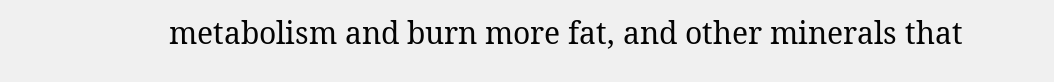metabolism and burn more fat, and other minerals that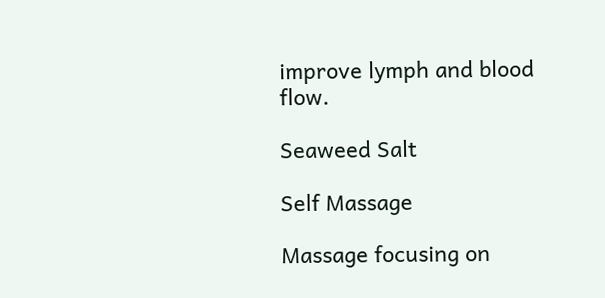improve lymph and blood flow.

Seaweed Salt

Self Massage

Massage focusing on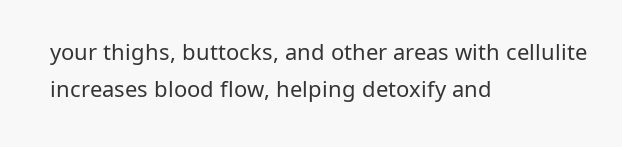your thighs, buttocks, and other areas with cellulite increases blood flow, helping detoxify and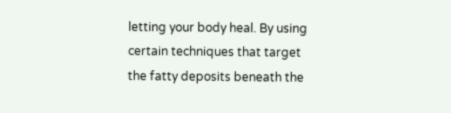letting your body heal. By using certain techniques that target the fatty deposits beneath the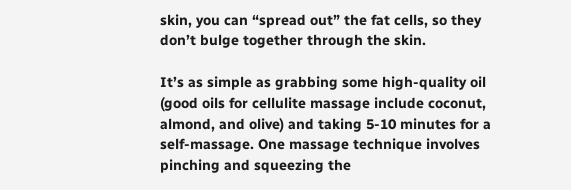skin, you can “spread out” the fat cells, so they don’t bulge together through the skin.

It’s as simple as grabbing some high-quality oil (good oils for cellulite massage include coconut, almond, and olive) and taking 5-10 minutes for a self-massage. One massage technique involves pinching and squeezing the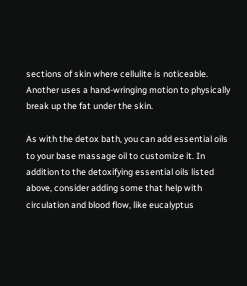sections of skin where cellulite is noticeable. Another uses a hand-wringing motion to physically break up the fat under the skin.

As with the detox bath, you can add essential oils to your base massage oil to customize it. In addition to the detoxifying essential oils listed above, consider adding some that help with circulation and blood flow, like eucalyptus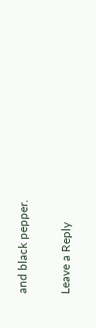and black pepper.

Leave a Reply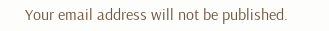Your email address will not be published.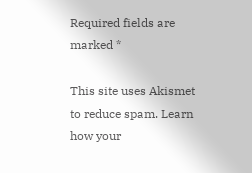Required fields are marked *

This site uses Akismet to reduce spam. Learn how your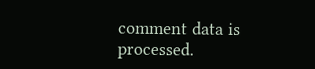comment data is processed.